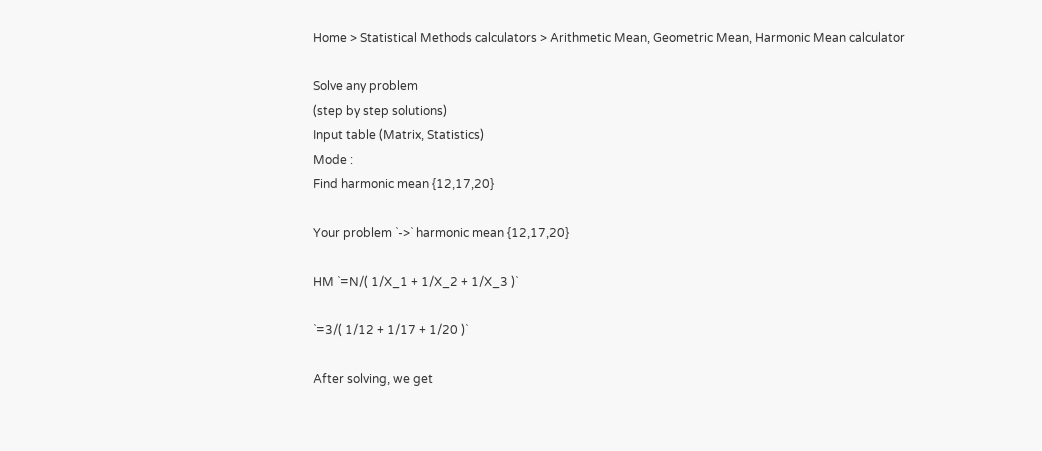Home > Statistical Methods calculators > Arithmetic Mean, Geometric Mean, Harmonic Mean calculator

Solve any problem
(step by step solutions)
Input table (Matrix, Statistics)
Mode :
Find harmonic mean {12,17,20}

Your problem `->` harmonic mean {12,17,20}

HM `=N/( 1/X_1 + 1/X_2 + 1/X_3 )`

`=3/( 1/12 + 1/17 + 1/20 )`

After solving, we get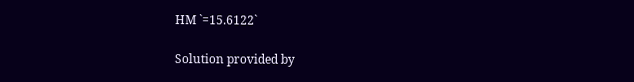HM `=15.6122`

Solution provided by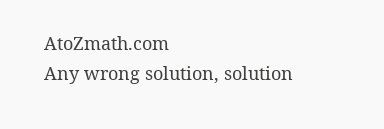AtoZmath.com
Any wrong solution, solution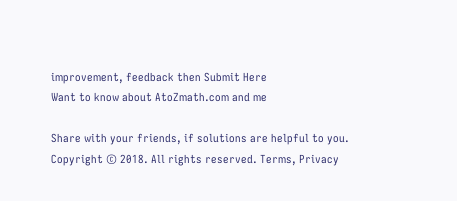improvement, feedback then Submit Here
Want to know about AtoZmath.com and me

Share with your friends, if solutions are helpful to you.
Copyright © 2018. All rights reserved. Terms, Privacy